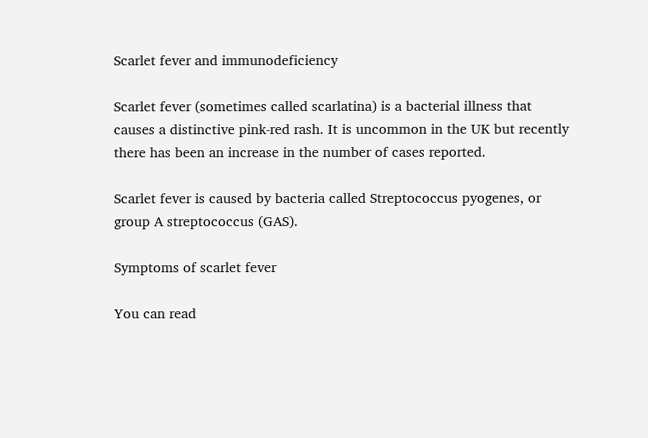Scarlet fever and immunodeficiency

Scarlet fever (sometimes called scarlatina) is a bacterial illness that causes a distinctive pink-red rash. It is uncommon in the UK but recently there has been an increase in the number of cases reported.

Scarlet fever is caused by bacteria called Streptococcus pyogenes, or group A streptococcus (GAS).

Symptoms of scarlet fever

You can read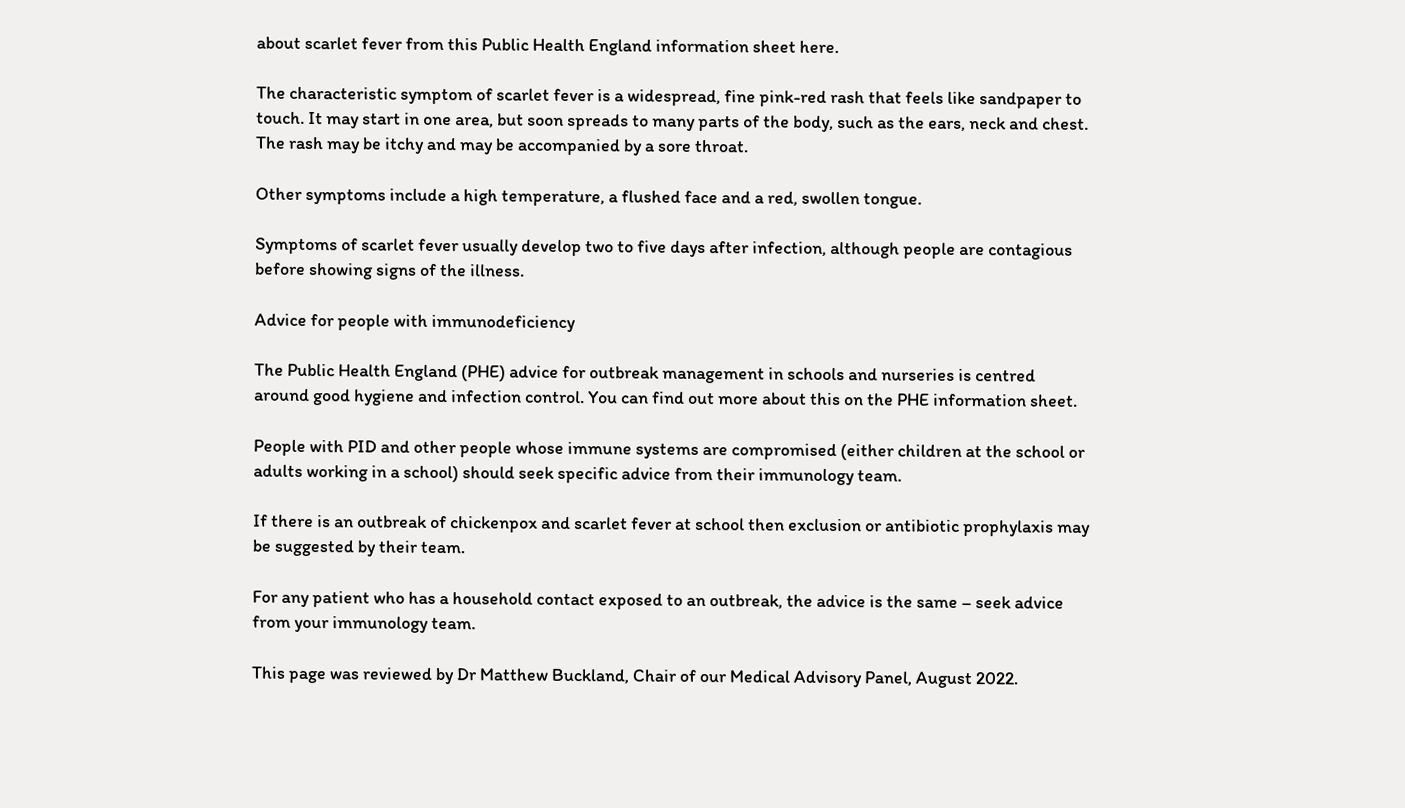about scarlet fever from this Public Health England information sheet here.

The characteristic symptom of scarlet fever is a widespread, fine pink-red rash that feels like sandpaper to touch. It may start in one area, but soon spreads to many parts of the body, such as the ears, neck and chest. The rash may be itchy and may be accompanied by a sore throat.

Other symptoms include a high temperature, a flushed face and a red, swollen tongue.

Symptoms of scarlet fever usually develop two to five days after infection, although people are contagious before showing signs of the illness.

Advice for people with immunodeficiency

The Public Health England (PHE) advice for outbreak management in schools and nurseries is centred around good hygiene and infection control. You can find out more about this on the PHE information sheet.

People with PID and other people whose immune systems are compromised (either children at the school or adults working in a school) should seek specific advice from their immunology team.

If there is an outbreak of chickenpox and scarlet fever at school then exclusion or antibiotic prophylaxis may be suggested by their team.

For any patient who has a household contact exposed to an outbreak, the advice is the same – seek advice from your immunology team.

This page was reviewed by Dr Matthew Buckland, Chair of our Medical Advisory Panel, August 2022.